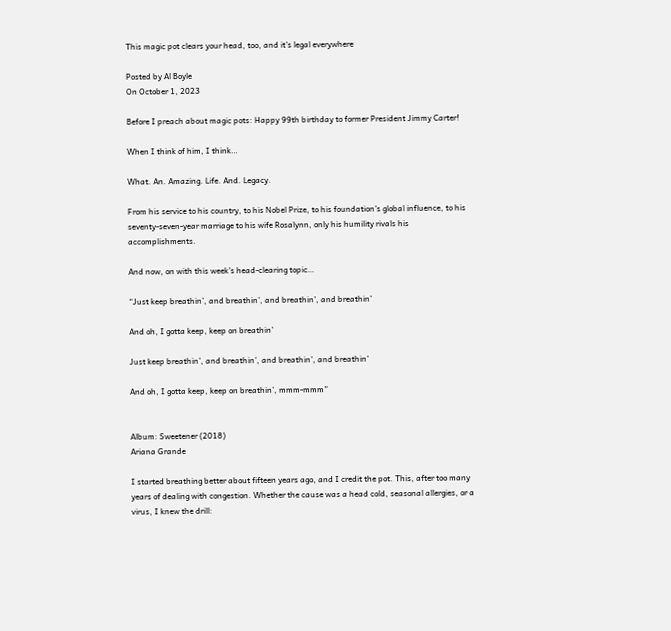This magic pot clears your head, too, and it’s legal everywhere

Posted by Al Boyle
On October 1, 2023

Before I preach about magic pots: Happy 99th birthday to former President Jimmy Carter!

When I think of him, I think…

What. An. Amazing. Life. And. Legacy.

From his service to his country, to his Nobel Prize, to his foundation’s global influence, to his seventy-seven-year marriage to his wife Rosalynn, only his humility rivals his accomplishments.

And now, on with this week’s head-clearing topic…

“Just keep breathin’, and breathin’, and breathin’, and breathin’

And oh, I gotta keep, keep on breathin’

Just keep breathin’, and breathin’, and breathin’, and breathin’

And oh, I gotta keep, keep on breathin’, mmm-mmm”


Album: Sweetener (2018)
Ariana Grande

I started breathing better about fifteen years ago, and I credit the pot. This, after too many years of dealing with congestion. Whether the cause was a head cold, seasonal allergies, or a virus, I knew the drill: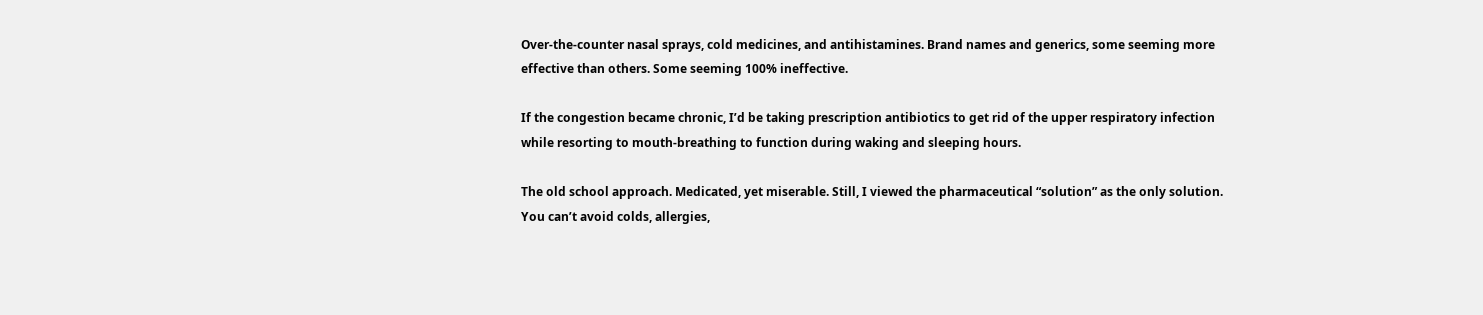Over-the-counter nasal sprays, cold medicines, and antihistamines. Brand names and generics, some seeming more effective than others. Some seeming 100% ineffective.

If the congestion became chronic, I’d be taking prescription antibiotics to get rid of the upper respiratory infection while resorting to mouth-breathing to function during waking and sleeping hours.

The old school approach. Medicated, yet miserable. Still, I viewed the pharmaceutical “solution” as the only solution. You can’t avoid colds, allergies,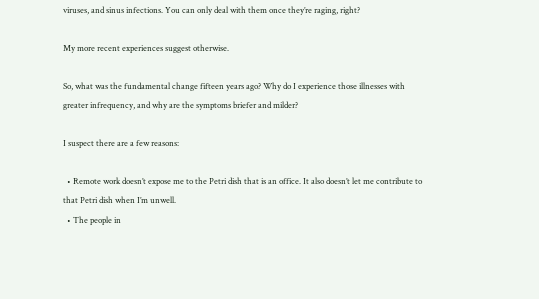viruses, and sinus infections. You can only deal with them once they’re raging, right?

My more recent experiences suggest otherwise.

So, what was the fundamental change fifteen years ago? Why do I experience those illnesses with greater infrequency, and why are the symptoms briefer and milder?

I suspect there are a few reasons:

  • Remote work doesn’t expose me to the Petri dish that is an office. It also doesn’t let me contribute to that Petri dish when I’m unwell.
  • The people in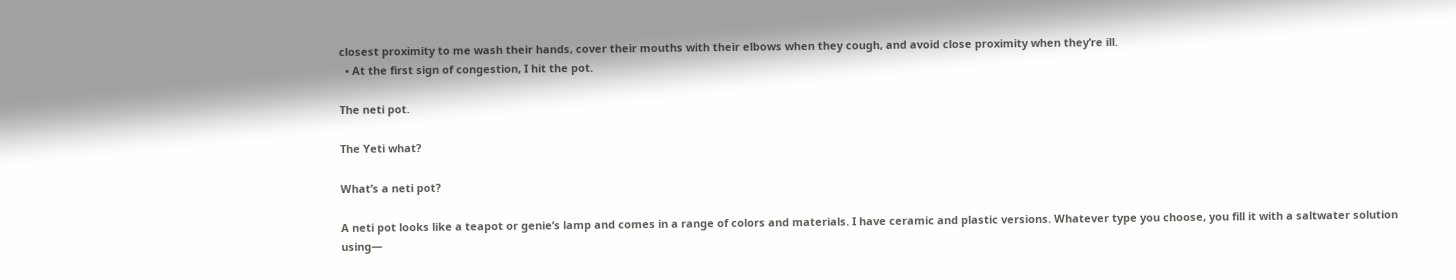closest proximity to me wash their hands, cover their mouths with their elbows when they cough, and avoid close proximity when they’re ill.
  • At the first sign of congestion, I hit the pot.

The neti pot.

The Yeti what?

What’s a neti pot?

A neti pot looks like a teapot or genie’s lamp and comes in a range of colors and materials. I have ceramic and plastic versions. Whatever type you choose, you fill it with a saltwater solution using—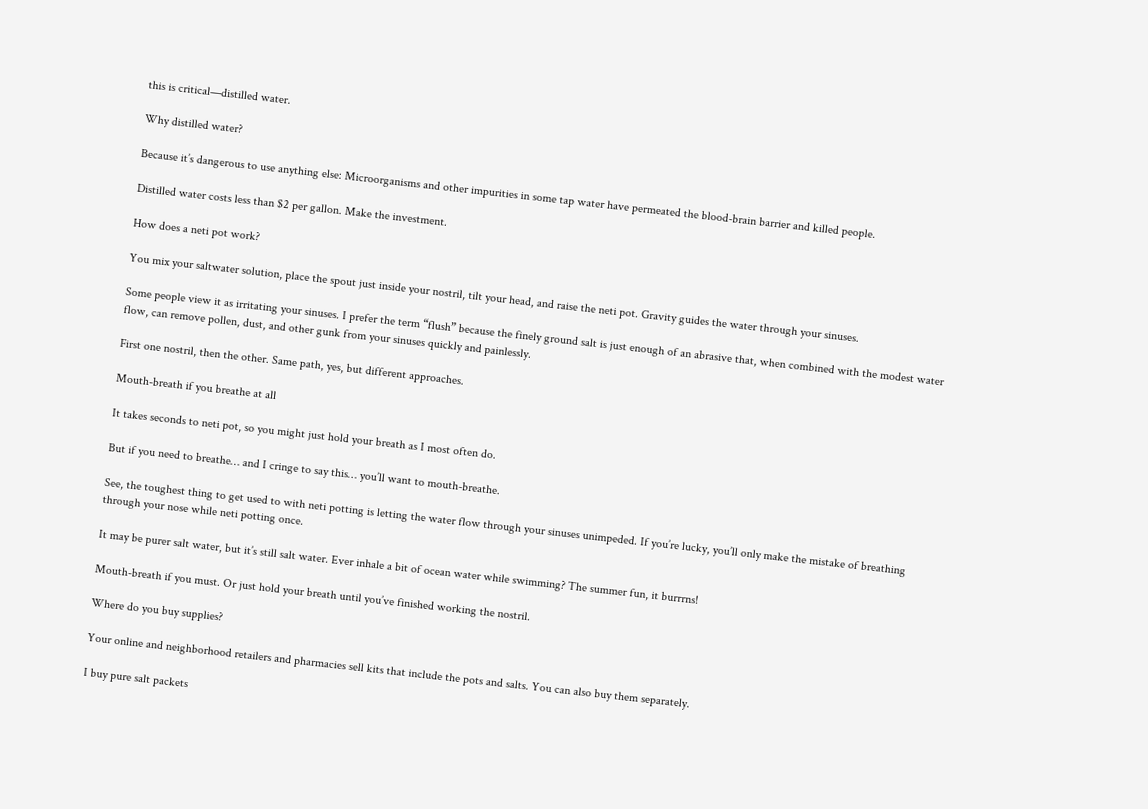this is critical—distilled water.

Why distilled water?

Because it’s dangerous to use anything else: Microorganisms and other impurities in some tap water have permeated the blood-brain barrier and killed people.

Distilled water costs less than $2 per gallon. Make the investment.

How does a neti pot work?

You mix your saltwater solution, place the spout just inside your nostril, tilt your head, and raise the neti pot. Gravity guides the water through your sinuses.

Some people view it as irritating your sinuses. I prefer the term “flush” because the finely ground salt is just enough of an abrasive that, when combined with the modest water flow, can remove pollen, dust, and other gunk from your sinuses quickly and painlessly.

First one nostril, then the other. Same path, yes, but different approaches.

Mouth-breath if you breathe at all

It takes seconds to neti pot, so you might just hold your breath as I most often do.

But if you need to breathe… and I cringe to say this… you’ll want to mouth-breathe.

See, the toughest thing to get used to with neti potting is letting the water flow through your sinuses unimpeded. If you’re lucky, you’ll only make the mistake of breathing through your nose while neti potting once.

It may be purer salt water, but it’s still salt water. Ever inhale a bit of ocean water while swimming? The summer fun, it burrrns!

Mouth-breath if you must. Or just hold your breath until you’ve finished working the nostril.

Where do you buy supplies?

Your online and neighborhood retailers and pharmacies sell kits that include the pots and salts. You can also buy them separately.

I buy pure salt packets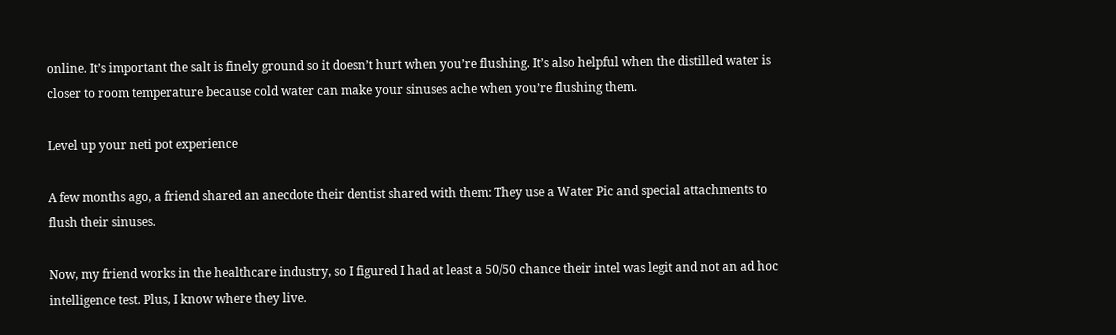online. It’s important the salt is finely ground so it doesn’t hurt when you’re flushing. It’s also helpful when the distilled water is closer to room temperature because cold water can make your sinuses ache when you’re flushing them.

Level up your neti pot experience

A few months ago, a friend shared an anecdote their dentist shared with them: They use a Water Pic and special attachments to flush their sinuses.

Now, my friend works in the healthcare industry, so I figured I had at least a 50/50 chance their intel was legit and not an ad hoc intelligence test. Plus, I know where they live.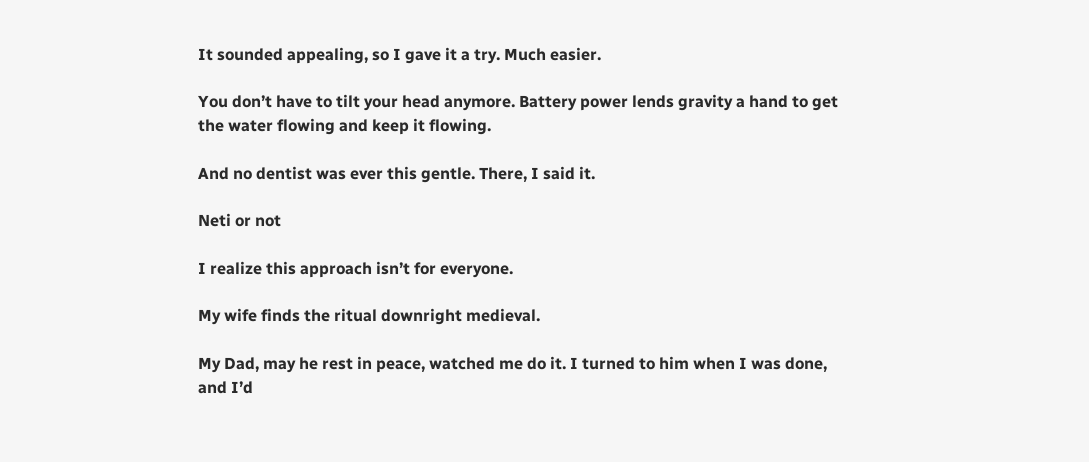It sounded appealing, so I gave it a try. Much easier.

You don’t have to tilt your head anymore. Battery power lends gravity a hand to get the water flowing and keep it flowing.

And no dentist was ever this gentle. There, I said it.

Neti or not

I realize this approach isn’t for everyone.

My wife finds the ritual downright medieval.

My Dad, may he rest in peace, watched me do it. I turned to him when I was done, and I’d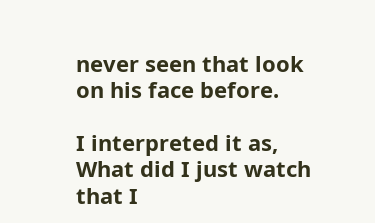never seen that look on his face before.

I interpreted it as, What did I just watch that I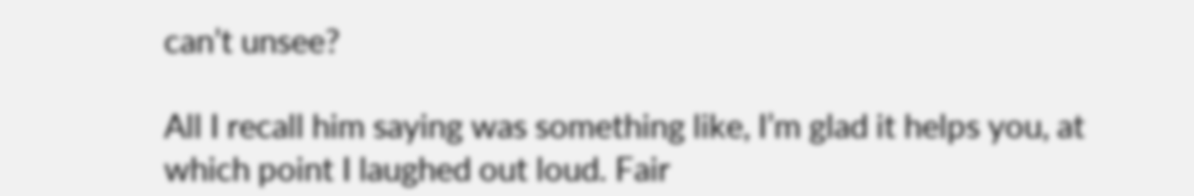can’t unsee?

All I recall him saying was something like, I’m glad it helps you, at which point I laughed out loud. Fair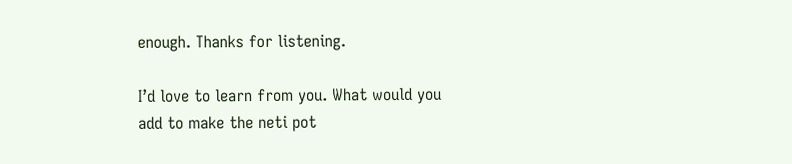enough. Thanks for listening.

I’d love to learn from you. What would you add to make the neti pot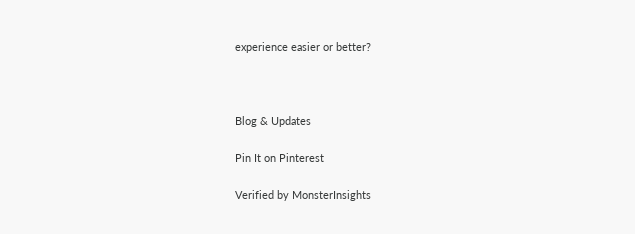experience easier or better?



Blog & Updates

Pin It on Pinterest

Verified by MonsterInsights